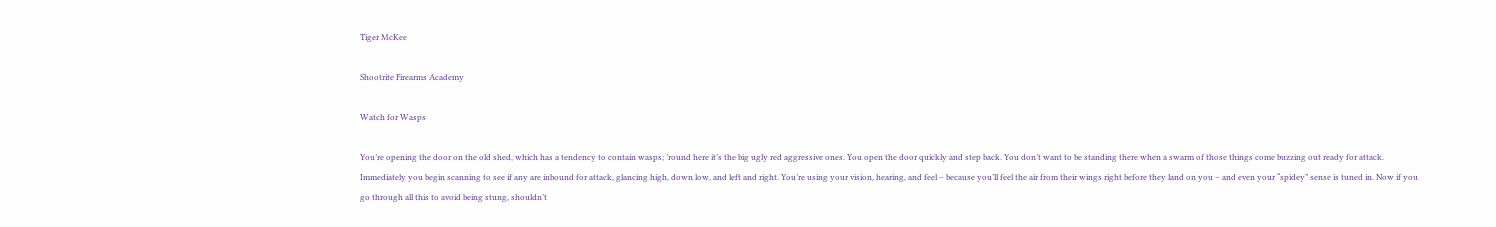Tiger McKee

Shootrite Firearms Academy

Watch for Wasps

You’re opening the door on the old shed, which has a tendency to contain wasps; ’round here it’s the big ugly red aggressive ones. You open the door quickly and step back. You don’t want to be standing there when a swarm of those things come buzzing out ready for attack. Immediately you begin scanning to see if any are inbound for attack, glancing high, down low, and left and right. You’re using your vision, hearing, and feel – because you’ll feel the air from their wings right before they land on you – and even your “spidey” sense is tuned in. Now if you go through all this to avoid being stung, shouldn’t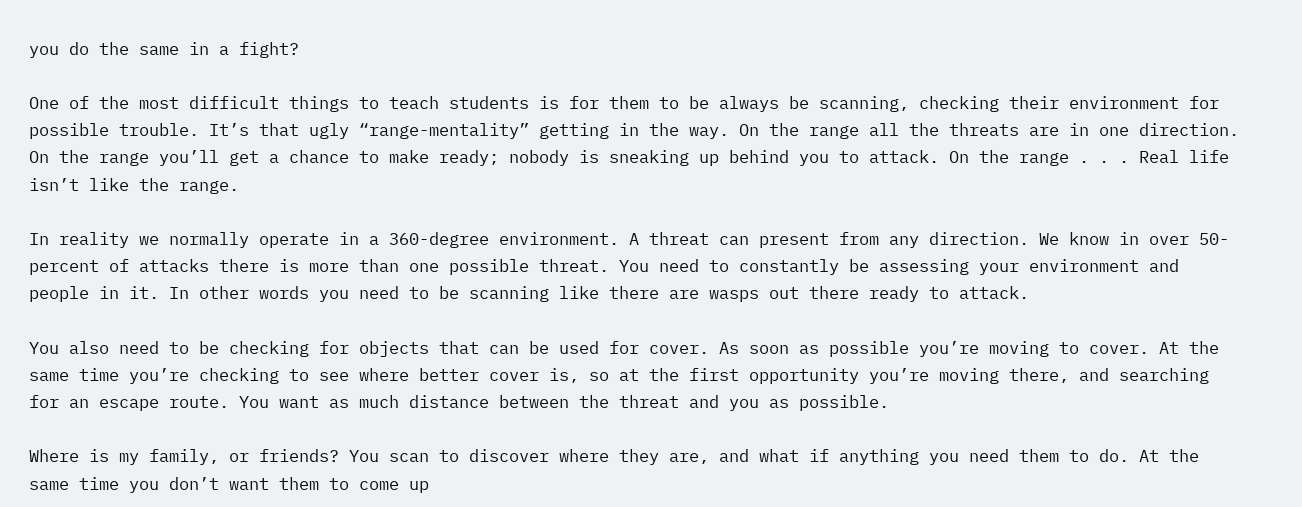you do the same in a fight?

One of the most difficult things to teach students is for them to be always be scanning, checking their environment for possible trouble. It’s that ugly “range-mentality” getting in the way. On the range all the threats are in one direction. On the range you’ll get a chance to make ready; nobody is sneaking up behind you to attack. On the range . . . Real life isn’t like the range.

In reality we normally operate in a 360-degree environment. A threat can present from any direction. We know in over 50-percent of attacks there is more than one possible threat. You need to constantly be assessing your environment and people in it. In other words you need to be scanning like there are wasps out there ready to attack.

You also need to be checking for objects that can be used for cover. As soon as possible you’re moving to cover. At the same time you’re checking to see where better cover is, so at the first opportunity you’re moving there, and searching for an escape route. You want as much distance between the threat and you as possible.

Where is my family, or friends? You scan to discover where they are, and what if anything you need them to do. At the same time you don’t want them to come up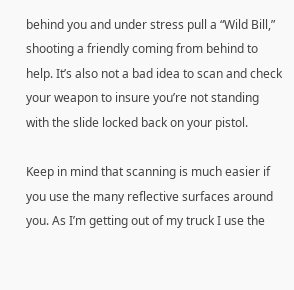behind you and under stress pull a “Wild Bill,” shooting a friendly coming from behind to help. It’s also not a bad idea to scan and check your weapon to insure you’re not standing with the slide locked back on your pistol.

Keep in mind that scanning is much easier if you use the many reflective surfaces around you. As I’m getting out of my truck I use the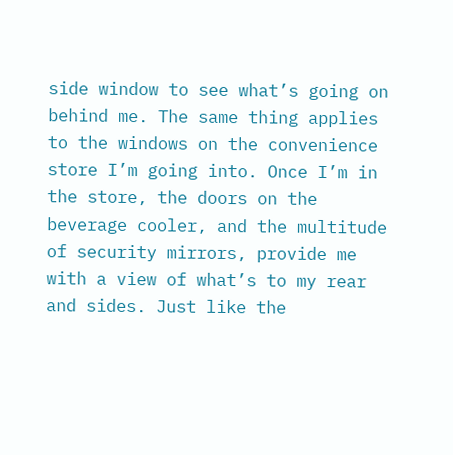side window to see what’s going on behind me. The same thing applies to the windows on the convenience store I’m going into. Once I’m in the store, the doors on the beverage cooler, and the multitude of security mirrors, provide me with a view of what’s to my rear and sides. Just like the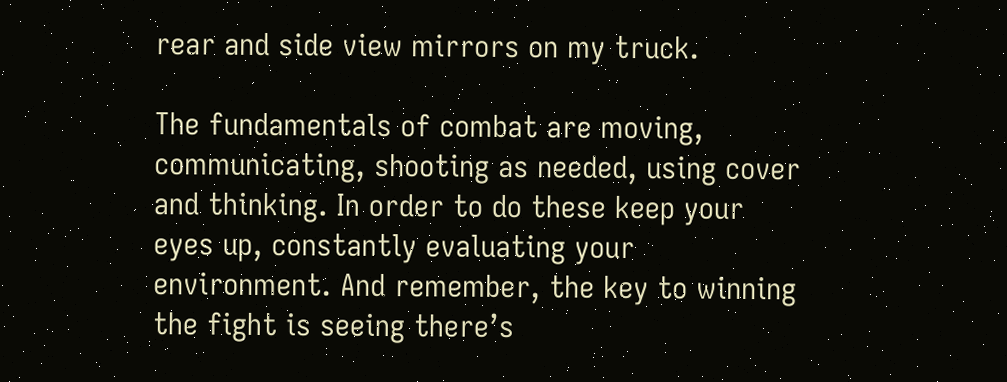rear and side view mirrors on my truck.

The fundamentals of combat are moving, communicating, shooting as needed, using cover and thinking. In order to do these keep your eyes up, constantly evaluating your environment. And remember, the key to winning the fight is seeing there’s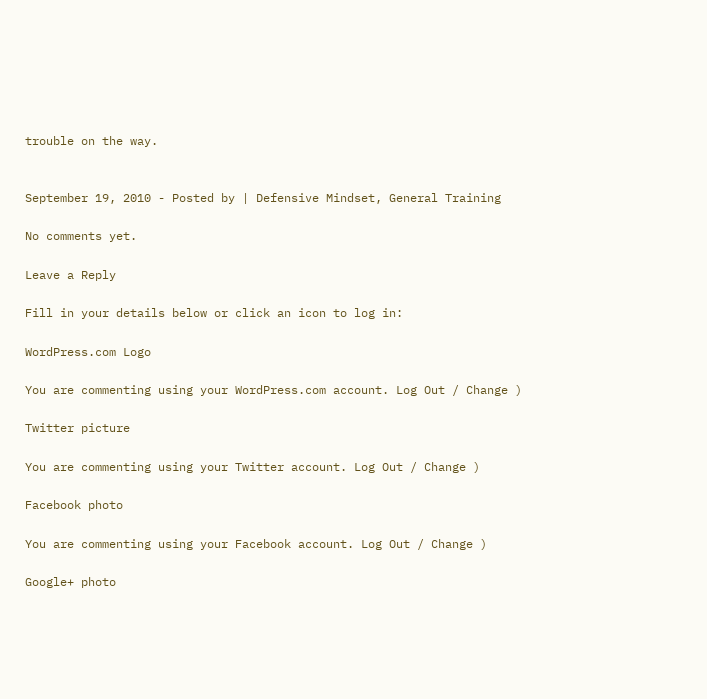trouble on the way.


September 19, 2010 - Posted by | Defensive Mindset, General Training

No comments yet.

Leave a Reply

Fill in your details below or click an icon to log in:

WordPress.com Logo

You are commenting using your WordPress.com account. Log Out / Change )

Twitter picture

You are commenting using your Twitter account. Log Out / Change )

Facebook photo

You are commenting using your Facebook account. Log Out / Change )

Google+ photo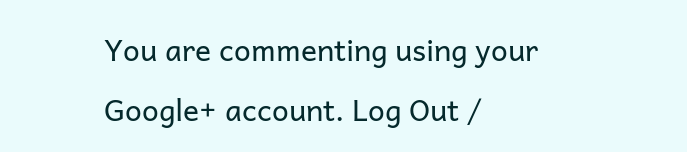You are commenting using your Google+ account. Log Out /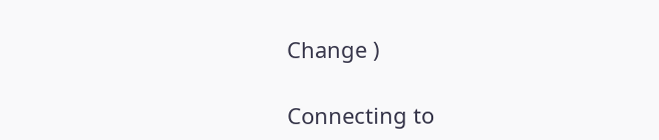Change )

Connecting to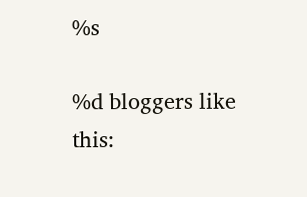%s

%d bloggers like this: